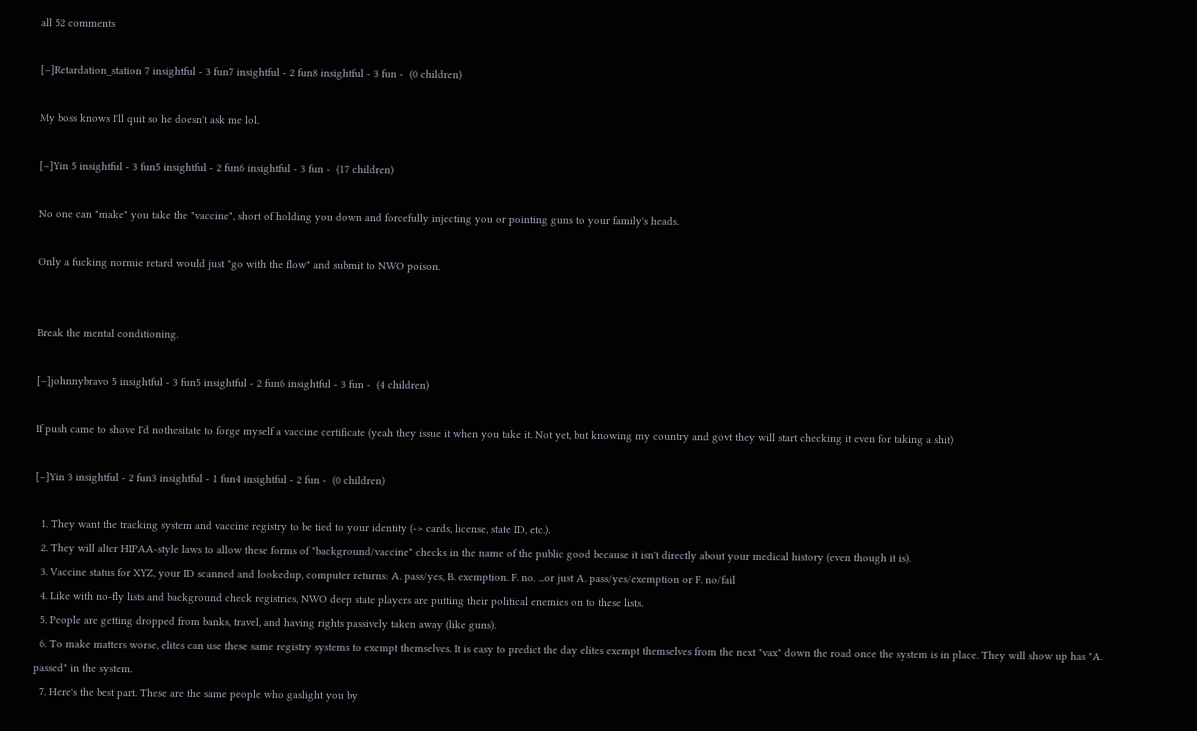all 52 comments

[–]Retardation_station 7 insightful - 3 fun7 insightful - 2 fun8 insightful - 3 fun -  (0 children)

My boss knows I'll quit so he doesn't ask me lol.

[–]Yin 5 insightful - 3 fun5 insightful - 2 fun6 insightful - 3 fun -  (17 children)

No one can "make" you take the "vaccine", short of holding you down and forcefully injecting you or pointing guns to your family's heads.

Only a fucking normie retard would just "go with the flow" and submit to NWO poison.


Break the mental conditioning.

[–]johnnybravo 5 insightful - 3 fun5 insightful - 2 fun6 insightful - 3 fun -  (4 children)

If push came to shove I'd nothesitate to forge myself a vaccine certificate (yeah they issue it when you take it. Not yet, but knowing my country and govt they will start checking it even for taking a shit)

[–]Yin 3 insightful - 2 fun3 insightful - 1 fun4 insightful - 2 fun -  (0 children)

  1. They want the tracking system and vaccine registry to be tied to your identity (-> cards, license, state ID, etc.).
  2. They will alter HIPAA-style laws to allow these forms of "background/vaccine" checks in the name of the public good because it isn't directly about your medical history (even though it is).
  3. Vaccine status for XYZ, your ID scanned and lookedup, computer returns: A. pass/yes, B. exemption. F. no. ...or just A. pass/yes/exemption or F. no/fail
  4. Like with no-fly lists and background check registries, NWO deep state players are putting their political enemies on to these lists.
  5. People are getting dropped from banks, travel, and having rights passively taken away (like guns).
  6. To make matters worse, elites can use these same registry systems to exempt themselves. It is easy to predict the day elites exempt themselves from the next "vax" down the road once the system is in place. They will show up has "A. passed" in the system.
  7. Here's the best part. These are the same people who gaslight you by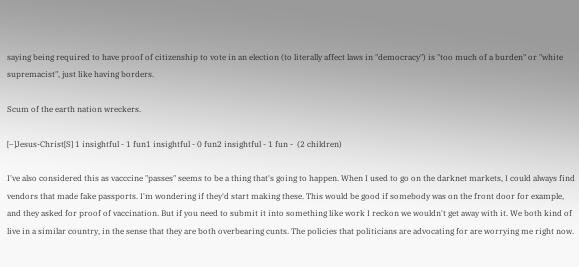saying being required to have proof of citizenship to vote in an election (to literally affect laws in "democracy") is "too much of a burden" or "white supremacist", just like having borders.

Scum of the earth nation wreckers.

[–]Jesus-Christ[S] 1 insightful - 1 fun1 insightful - 0 fun2 insightful - 1 fun -  (2 children)

I've also considered this as vacccine "passes" seems to be a thing that's going to happen. When I used to go on the darknet markets, I could always find vendors that made fake passports. I'm wondering if they'd start making these. This would be good if somebody was on the front door for example, and they asked for proof of vaccination. But if you need to submit it into something like work I reckon we wouldn't get away with it. We both kind of live in a similar country, in the sense that they are both overbearing cunts. The policies that politicians are advocating for are worrying me right now.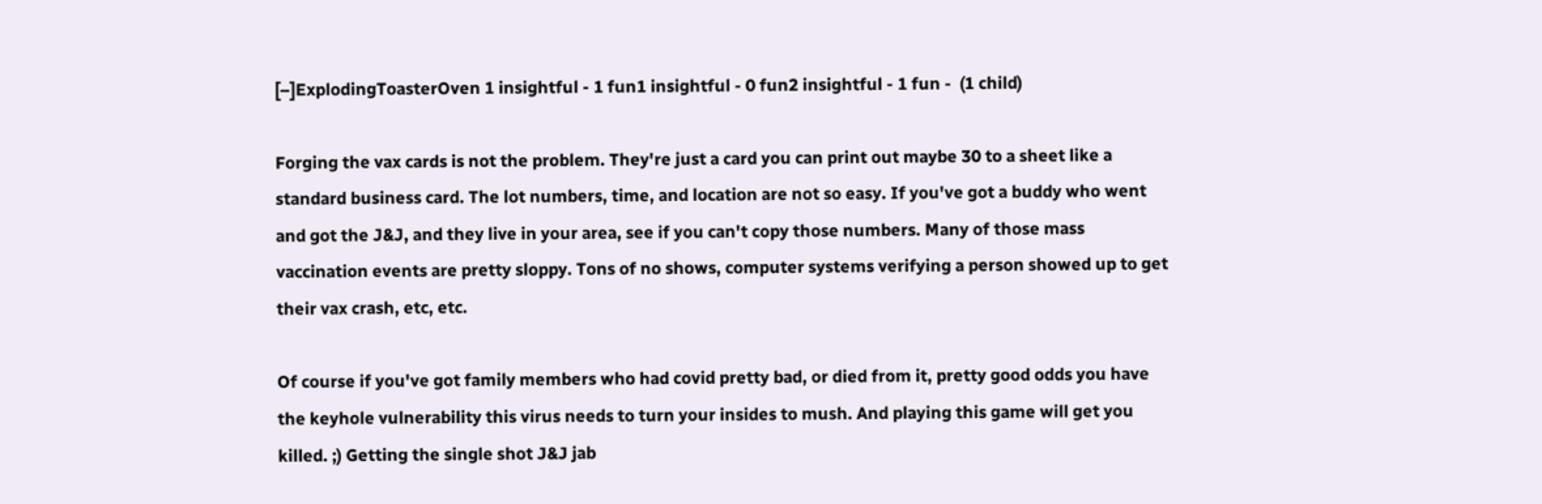[–]ExplodingToasterOven 1 insightful - 1 fun1 insightful - 0 fun2 insightful - 1 fun -  (1 child)

Forging the vax cards is not the problem. They're just a card you can print out maybe 30 to a sheet like a standard business card. The lot numbers, time, and location are not so easy. If you've got a buddy who went and got the J&J, and they live in your area, see if you can't copy those numbers. Many of those mass vaccination events are pretty sloppy. Tons of no shows, computer systems verifying a person showed up to get their vax crash, etc, etc.

Of course if you've got family members who had covid pretty bad, or died from it, pretty good odds you have the keyhole vulnerability this virus needs to turn your insides to mush. And playing this game will get you killed. ;) Getting the single shot J&J jab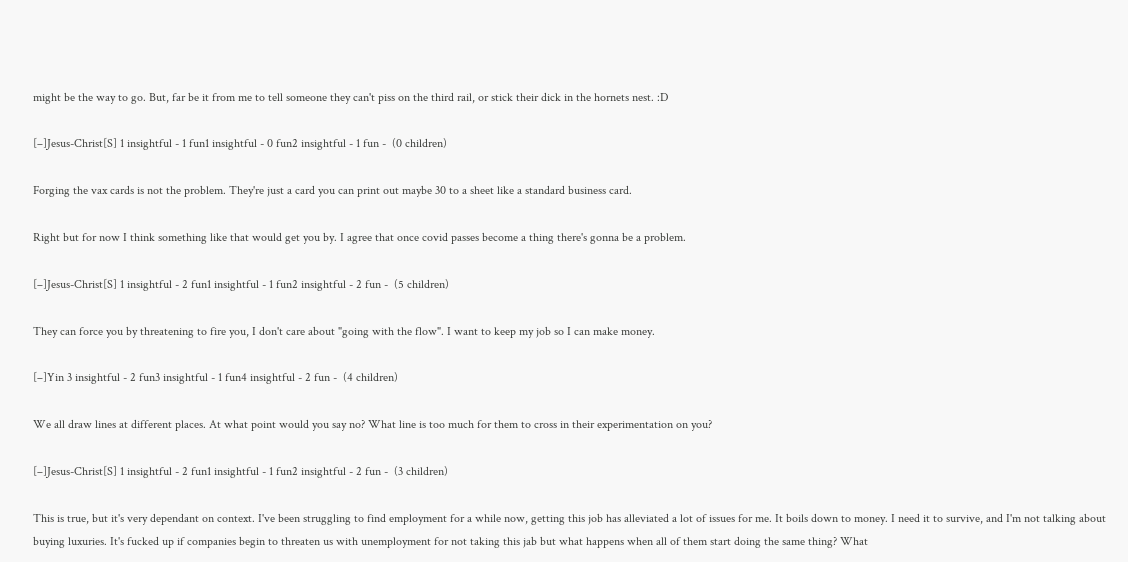might be the way to go. But, far be it from me to tell someone they can't piss on the third rail, or stick their dick in the hornets nest. :D

[–]Jesus-Christ[S] 1 insightful - 1 fun1 insightful - 0 fun2 insightful - 1 fun -  (0 children)

Forging the vax cards is not the problem. They're just a card you can print out maybe 30 to a sheet like a standard business card.

Right but for now I think something like that would get you by. I agree that once covid passes become a thing there's gonna be a problem.

[–]Jesus-Christ[S] 1 insightful - 2 fun1 insightful - 1 fun2 insightful - 2 fun -  (5 children)

They can force you by threatening to fire you, I don't care about "going with the flow". I want to keep my job so I can make money.

[–]Yin 3 insightful - 2 fun3 insightful - 1 fun4 insightful - 2 fun -  (4 children)

We all draw lines at different places. At what point would you say no? What line is too much for them to cross in their experimentation on you?

[–]Jesus-Christ[S] 1 insightful - 2 fun1 insightful - 1 fun2 insightful - 2 fun -  (3 children)

This is true, but it's very dependant on context. I've been struggling to find employment for a while now, getting this job has alleviated a lot of issues for me. It boils down to money. I need it to survive, and I'm not talking about buying luxuries. It's fucked up if companies begin to threaten us with unemployment for not taking this jab but what happens when all of them start doing the same thing? What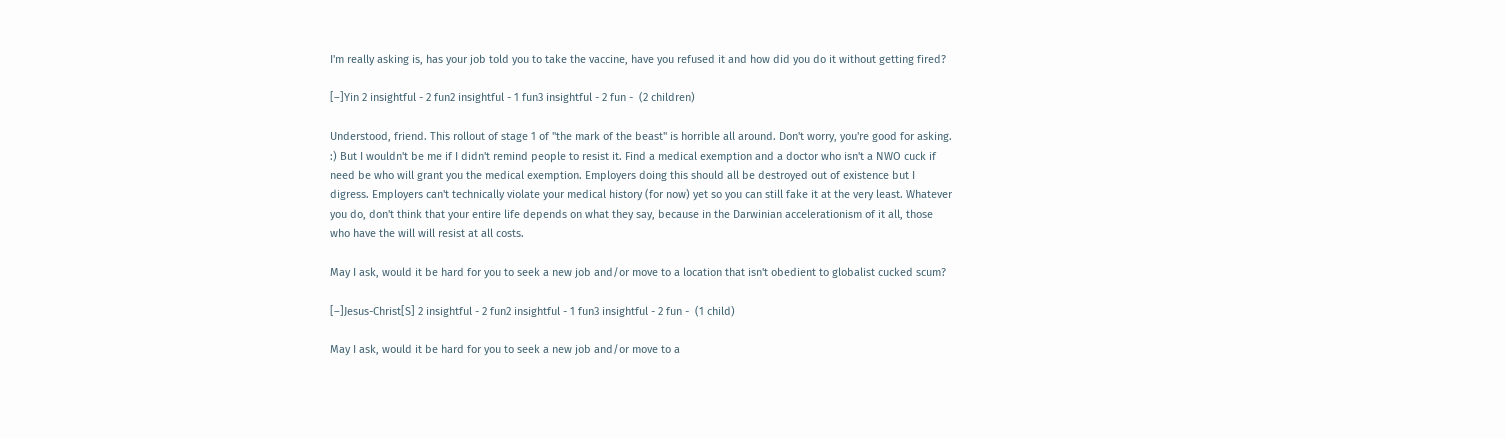I'm really asking is, has your job told you to take the vaccine, have you refused it and how did you do it without getting fired?

[–]Yin 2 insightful - 2 fun2 insightful - 1 fun3 insightful - 2 fun -  (2 children)

Understood, friend. This rollout of stage 1 of "the mark of the beast" is horrible all around. Don't worry, you're good for asking. :) But I wouldn't be me if I didn't remind people to resist it. Find a medical exemption and a doctor who isn't a NWO cuck if need be who will grant you the medical exemption. Employers doing this should all be destroyed out of existence but I digress. Employers can't technically violate your medical history (for now) yet so you can still fake it at the very least. Whatever you do, don't think that your entire life depends on what they say, because in the Darwinian accelerationism of it all, those who have the will will resist at all costs.

May I ask, would it be hard for you to seek a new job and/or move to a location that isn't obedient to globalist cucked scum?

[–]Jesus-Christ[S] 2 insightful - 2 fun2 insightful - 1 fun3 insightful - 2 fun -  (1 child)

May I ask, would it be hard for you to seek a new job and/or move to a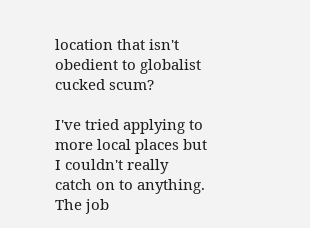location that isn't obedient to globalist cucked scum?

I've tried applying to more local places but I couldn't really catch on to anything. The job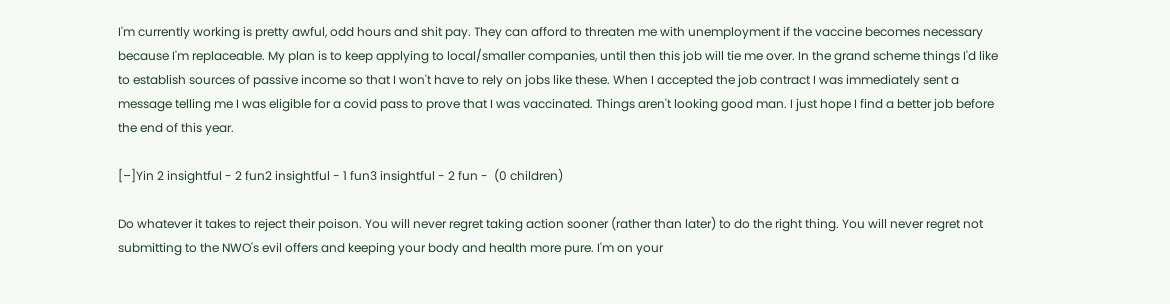I'm currently working is pretty awful, odd hours and shit pay. They can afford to threaten me with unemployment if the vaccine becomes necessary because I'm replaceable. My plan is to keep applying to local/smaller companies, until then this job will tie me over. In the grand scheme things I'd like to establish sources of passive income so that I won't have to rely on jobs like these. When I accepted the job contract I was immediately sent a message telling me I was eligible for a covid pass to prove that I was vaccinated. Things aren't looking good man. I just hope I find a better job before the end of this year.

[–]Yin 2 insightful - 2 fun2 insightful - 1 fun3 insightful - 2 fun -  (0 children)

Do whatever it takes to reject their poison. You will never regret taking action sooner (rather than later) to do the right thing. You will never regret not submitting to the NWO's evil offers and keeping your body and health more pure. I'm on your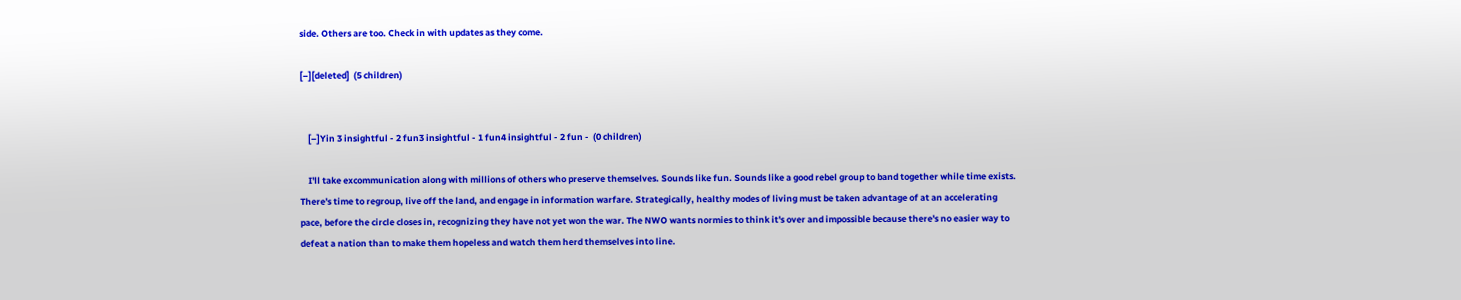side. Others are too. Check in with updates as they come.

[–][deleted]  (5 children)


    [–]Yin 3 insightful - 2 fun3 insightful - 1 fun4 insightful - 2 fun -  (0 children)

    I'll take excommunication along with millions of others who preserve themselves. Sounds like fun. Sounds like a good rebel group to band together while time exists. There's time to regroup, live off the land, and engage in information warfare. Strategically, healthy modes of living must be taken advantage of at an accelerating pace, before the circle closes in, recognizing they have not yet won the war. The NWO wants normies to think it's over and impossible because there's no easier way to defeat a nation than to make them hopeless and watch them herd themselves into line.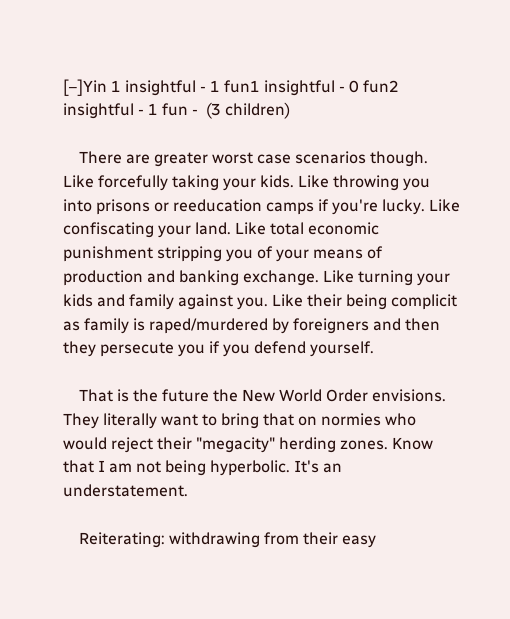[–]Yin 1 insightful - 1 fun1 insightful - 0 fun2 insightful - 1 fun -  (3 children)

    There are greater worst case scenarios though. Like forcefully taking your kids. Like throwing you into prisons or reeducation camps if you're lucky. Like confiscating your land. Like total economic punishment stripping you of your means of production and banking exchange. Like turning your kids and family against you. Like their being complicit as family is raped/murdered by foreigners and then they persecute you if you defend yourself.

    That is the future the New World Order envisions. They literally want to bring that on normies who would reject their "megacity" herding zones. Know that I am not being hyperbolic. It's an understatement.

    Reiterating: withdrawing from their easy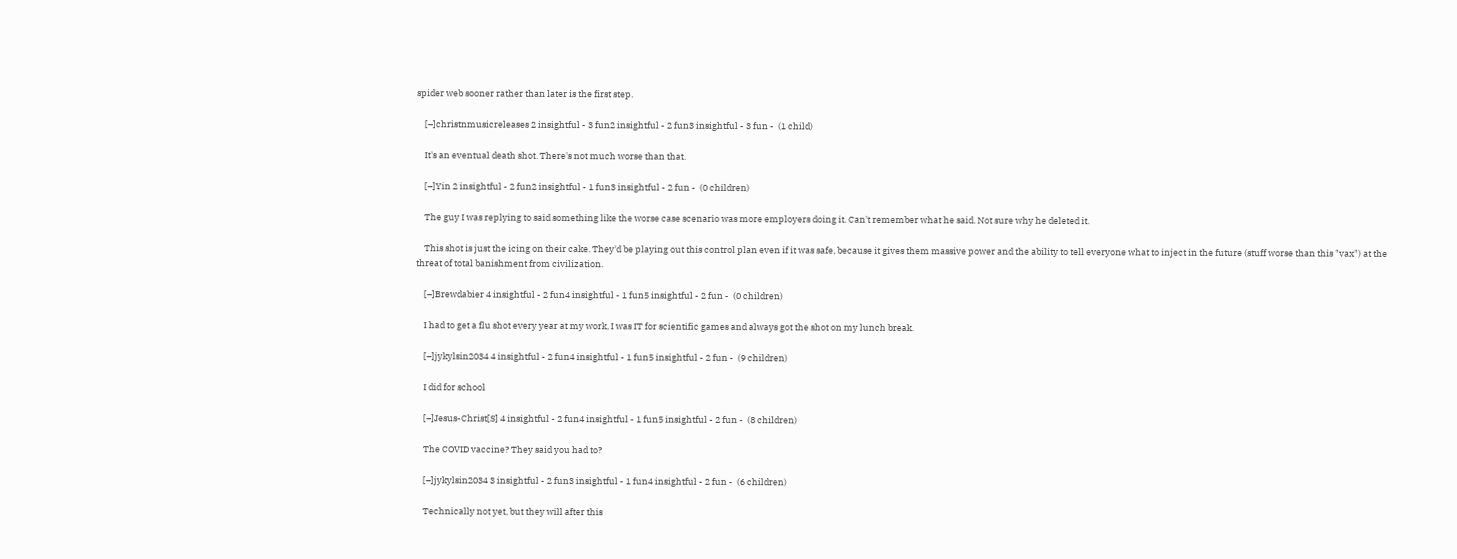spider web sooner rather than later is the first step.

    [–]christnmusicreleases 2 insightful - 3 fun2 insightful - 2 fun3 insightful - 3 fun -  (1 child)

    It's an eventual death shot. There's not much worse than that.

    [–]Yin 2 insightful - 2 fun2 insightful - 1 fun3 insightful - 2 fun -  (0 children)

    The guy I was replying to said something like the worse case scenario was more employers doing it. Can't remember what he said. Not sure why he deleted it.

    This shot is just the icing on their cake. They'd be playing out this control plan even if it was safe, because it gives them massive power and the ability to tell everyone what to inject in the future (stuff worse than this "vax") at the threat of total banishment from civilization.

    [–]Brewdabier 4 insightful - 2 fun4 insightful - 1 fun5 insightful - 2 fun -  (0 children)

    I had to get a flu shot every year at my work, I was IT for scientific games and always got the shot on my lunch break.

    [–]jykylsin2034 4 insightful - 2 fun4 insightful - 1 fun5 insightful - 2 fun -  (9 children)

    I did for school

    [–]Jesus-Christ[S] 4 insightful - 2 fun4 insightful - 1 fun5 insightful - 2 fun -  (8 children)

    The COVID vaccine? They said you had to?

    [–]jykylsin2034 3 insightful - 2 fun3 insightful - 1 fun4 insightful - 2 fun -  (6 children)

    Technically not yet, but they will after this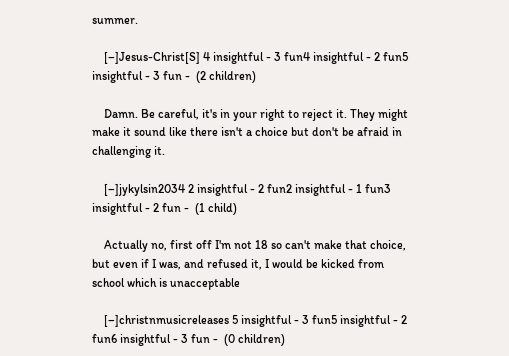summer.

    [–]Jesus-Christ[S] 4 insightful - 3 fun4 insightful - 2 fun5 insightful - 3 fun -  (2 children)

    Damn. Be careful, it's in your right to reject it. They might make it sound like there isn't a choice but don't be afraid in challenging it.

    [–]jykylsin2034 2 insightful - 2 fun2 insightful - 1 fun3 insightful - 2 fun -  (1 child)

    Actually no, first off I'm not 18 so can't make that choice, but even if I was, and refused it, I would be kicked from school which is unacceptable

    [–]christnmusicreleases 5 insightful - 3 fun5 insightful - 2 fun6 insightful - 3 fun -  (0 children)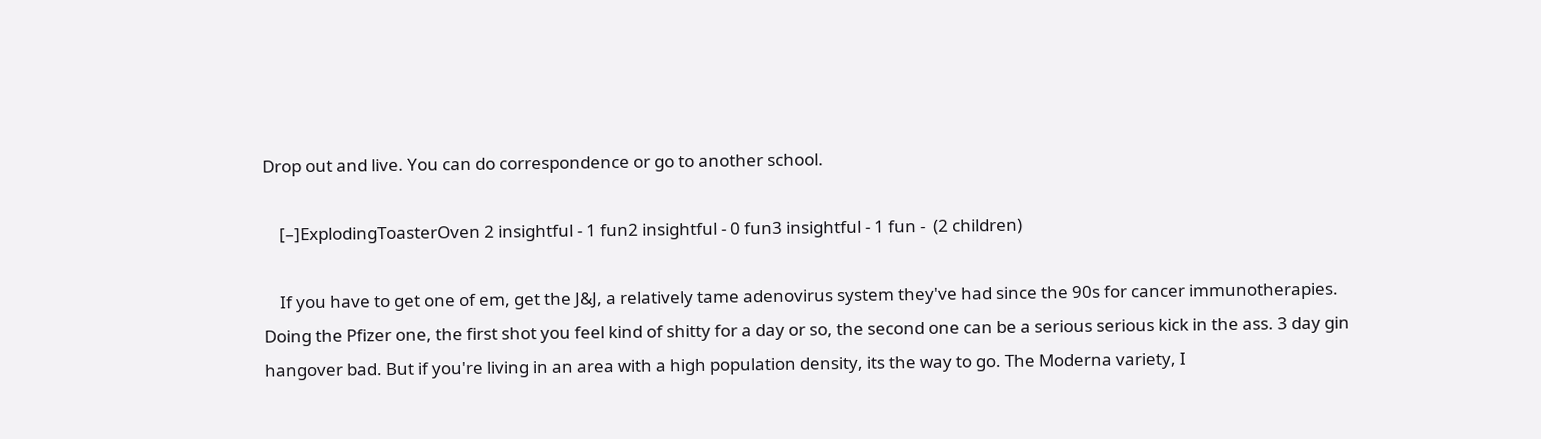Drop out and live. You can do correspondence or go to another school.

    [–]ExplodingToasterOven 2 insightful - 1 fun2 insightful - 0 fun3 insightful - 1 fun -  (2 children)

    If you have to get one of em, get the J&J, a relatively tame adenovirus system they've had since the 90s for cancer immunotherapies. Doing the Pfizer one, the first shot you feel kind of shitty for a day or so, the second one can be a serious serious kick in the ass. 3 day gin hangover bad. But if you're living in an area with a high population density, its the way to go. The Moderna variety, I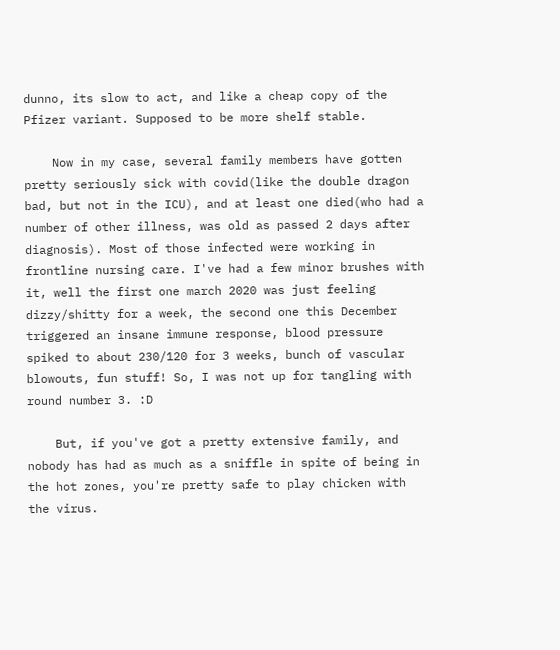dunno, its slow to act, and like a cheap copy of the Pfizer variant. Supposed to be more shelf stable.

    Now in my case, several family members have gotten pretty seriously sick with covid(like the double dragon bad, but not in the ICU), and at least one died(who had a number of other illness, was old as passed 2 days after diagnosis). Most of those infected were working in frontline nursing care. I've had a few minor brushes with it, well the first one march 2020 was just feeling dizzy/shitty for a week, the second one this December triggered an insane immune response, blood pressure spiked to about 230/120 for 3 weeks, bunch of vascular blowouts, fun stuff! So, I was not up for tangling with round number 3. :D

    But, if you've got a pretty extensive family, and nobody has had as much as a sniffle in spite of being in the hot zones, you're pretty safe to play chicken with the virus.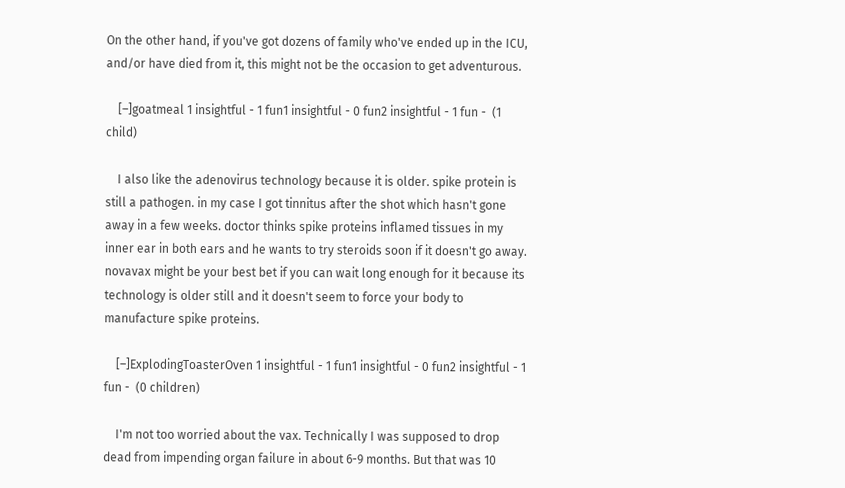On the other hand, if you've got dozens of family who've ended up in the ICU, and/or have died from it, this might not be the occasion to get adventurous.

    [–]goatmeal 1 insightful - 1 fun1 insightful - 0 fun2 insightful - 1 fun -  (1 child)

    I also like the adenovirus technology because it is older. spike protein is still a pathogen. in my case I got tinnitus after the shot which hasn't gone away in a few weeks. doctor thinks spike proteins inflamed tissues in my inner ear in both ears and he wants to try steroids soon if it doesn't go away. novavax might be your best bet if you can wait long enough for it because its technology is older still and it doesn't seem to force your body to manufacture spike proteins.

    [–]ExplodingToasterOven 1 insightful - 1 fun1 insightful - 0 fun2 insightful - 1 fun -  (0 children)

    I'm not too worried about the vax. Technically I was supposed to drop dead from impending organ failure in about 6-9 months. But that was 10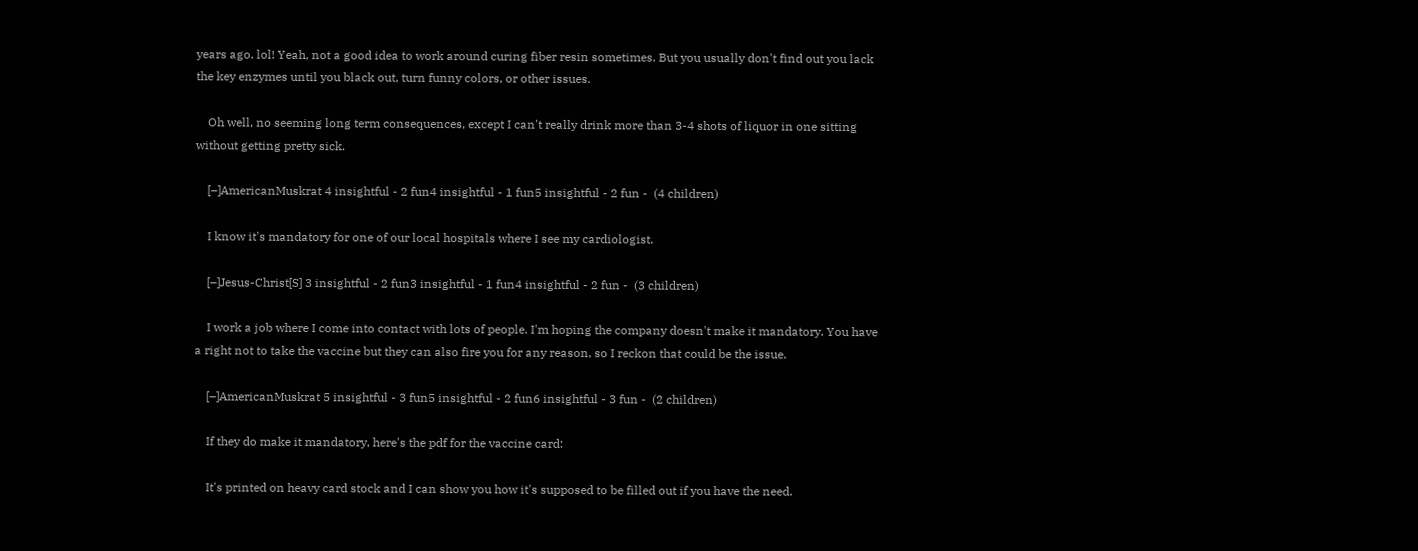years ago. lol! Yeah, not a good idea to work around curing fiber resin sometimes. But you usually don't find out you lack the key enzymes until you black out, turn funny colors, or other issues.

    Oh well, no seeming long term consequences, except I can't really drink more than 3-4 shots of liquor in one sitting without getting pretty sick.

    [–]AmericanMuskrat 4 insightful - 2 fun4 insightful - 1 fun5 insightful - 2 fun -  (4 children)

    I know it's mandatory for one of our local hospitals where I see my cardiologist.

    [–]Jesus-Christ[S] 3 insightful - 2 fun3 insightful - 1 fun4 insightful - 2 fun -  (3 children)

    I work a job where I come into contact with lots of people. I'm hoping the company doesn't make it mandatory. You have a right not to take the vaccine but they can also fire you for any reason, so I reckon that could be the issue.

    [–]AmericanMuskrat 5 insightful - 3 fun5 insightful - 2 fun6 insightful - 3 fun -  (2 children)

    If they do make it mandatory, here's the pdf for the vaccine card:

    It's printed on heavy card stock and I can show you how it's supposed to be filled out if you have the need.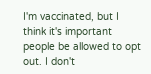I'm vaccinated, but I think it's important people be allowed to opt out. I don't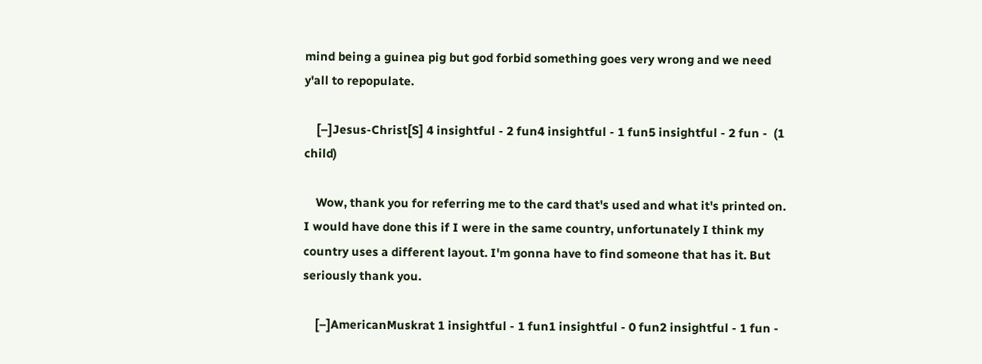mind being a guinea pig but god forbid something goes very wrong and we need y'all to repopulate.

    [–]Jesus-Christ[S] 4 insightful - 2 fun4 insightful - 1 fun5 insightful - 2 fun -  (1 child)

    Wow, thank you for referring me to the card that's used and what it's printed on. I would have done this if I were in the same country, unfortunately I think my country uses a different layout. I'm gonna have to find someone that has it. But seriously thank you.

    [–]AmericanMuskrat 1 insightful - 1 fun1 insightful - 0 fun2 insightful - 1 fun -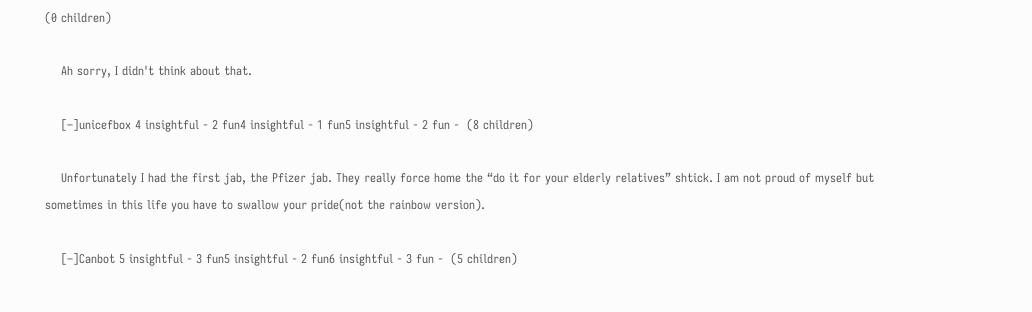(0 children)

    Ah sorry, I didn't think about that.

    [–]unicefbox 4 insightful - 2 fun4 insightful - 1 fun5 insightful - 2 fun -  (8 children)

    Unfortunately I had the first jab, the Pfizer jab. They really force home the “do it for your elderly relatives” shtick. I am not proud of myself but sometimes in this life you have to swallow your pride(not the rainbow version).

    [–]Canbot 5 insightful - 3 fun5 insightful - 2 fun6 insightful - 3 fun -  (5 children)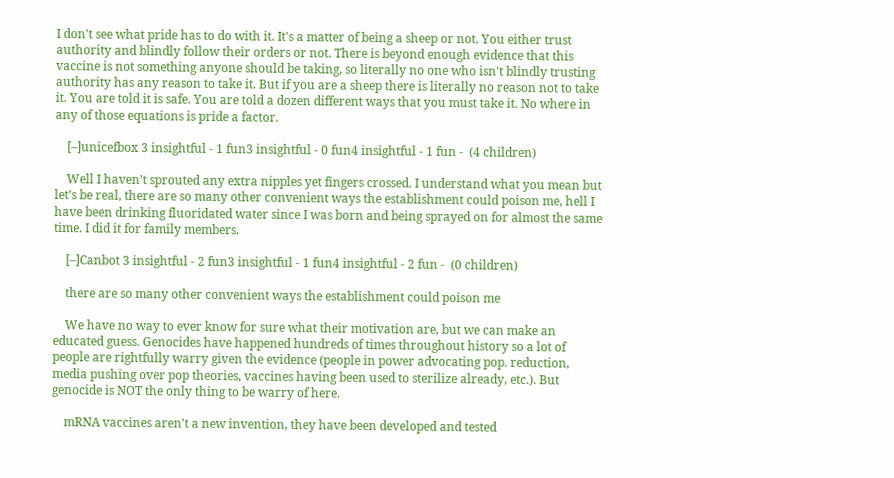I don't see what pride has to do with it. It's a matter of being a sheep or not. You either trust authority and blindly follow their orders or not. There is beyond enough evidence that this vaccine is not something anyone should be taking, so literally no one who isn't blindly trusting authority has any reason to take it. But if you are a sheep there is literally no reason not to take it. You are told it is safe. You are told a dozen different ways that you must take it. No where in any of those equations is pride a factor.

    [–]unicefbox 3 insightful - 1 fun3 insightful - 0 fun4 insightful - 1 fun -  (4 children)

    Well I haven’t sprouted any extra nipples yet fingers crossed. I understand what you mean but let’s be real, there are so many other convenient ways the establishment could poison me, hell I have been drinking fluoridated water since I was born and being sprayed on for almost the same time. I did it for family members.

    [–]Canbot 3 insightful - 2 fun3 insightful - 1 fun4 insightful - 2 fun -  (0 children)

    there are so many other convenient ways the establishment could poison me

    We have no way to ever know for sure what their motivation are, but we can make an educated guess. Genocides have happened hundreds of times throughout history so a lot of people are rightfully warry given the evidence (people in power advocating pop. reduction, media pushing over pop theories, vaccines having been used to sterilize already, etc.). But genocide is NOT the only thing to be warry of here.

    mRNA vaccines aren't a new invention, they have been developed and tested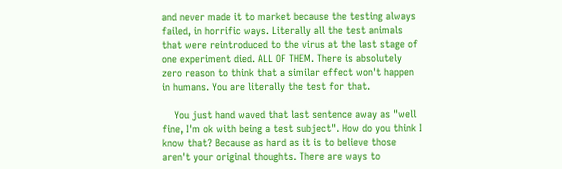and never made it to market because the testing always failed, in horrific ways. Literally all the test animals that were reintroduced to the virus at the last stage of one experiment died. ALL OF THEM. There is absolutely zero reason to think that a similar effect won't happen in humans. You are literally the test for that.

    You just hand waved that last sentence away as "well fine, I'm ok with being a test subject". How do you think I know that? Because as hard as it is to believe those aren't your original thoughts. There are ways to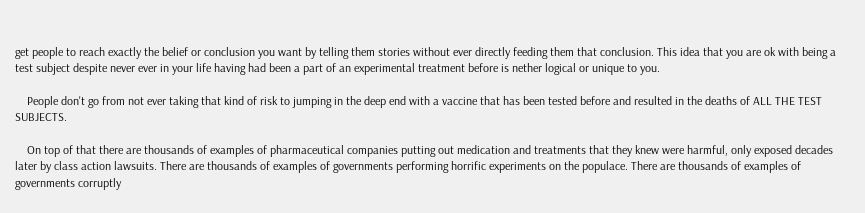get people to reach exactly the belief or conclusion you want by telling them stories without ever directly feeding them that conclusion. This idea that you are ok with being a test subject despite never ever in your life having had been a part of an experimental treatment before is nether logical or unique to you.

    People don't go from not ever taking that kind of risk to jumping in the deep end with a vaccine that has been tested before and resulted in the deaths of ALL THE TEST SUBJECTS.

    On top of that there are thousands of examples of pharmaceutical companies putting out medication and treatments that they knew were harmful, only exposed decades later by class action lawsuits. There are thousands of examples of governments performing horrific experiments on the populace. There are thousands of examples of governments corruptly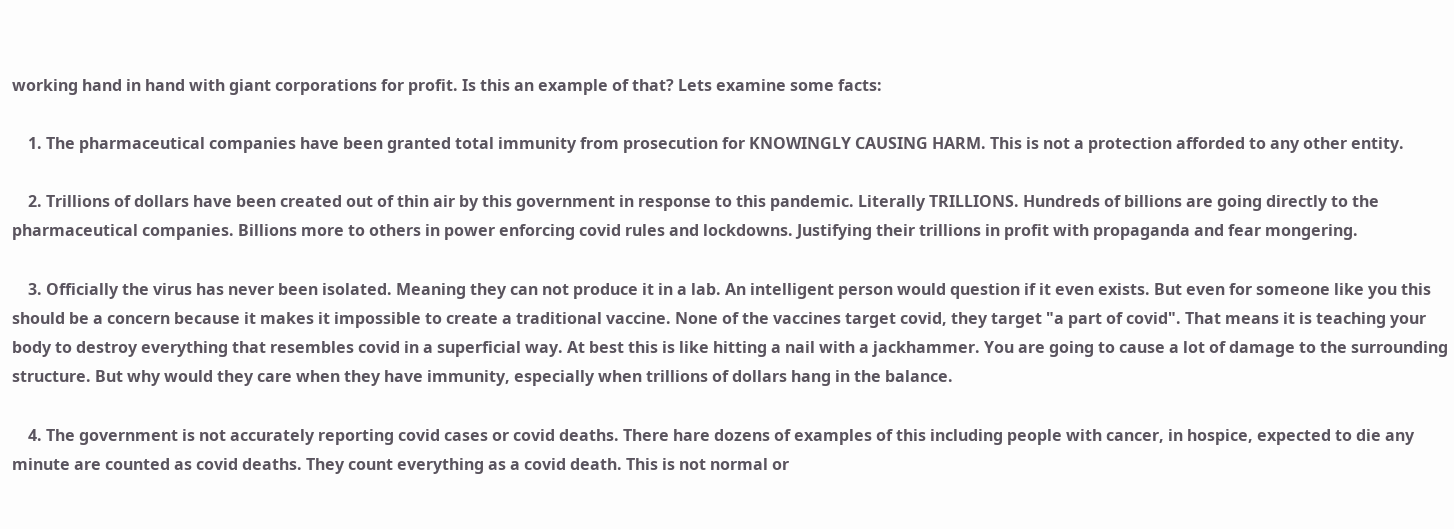working hand in hand with giant corporations for profit. Is this an example of that? Lets examine some facts:

    1. The pharmaceutical companies have been granted total immunity from prosecution for KNOWINGLY CAUSING HARM. This is not a protection afforded to any other entity.

    2. Trillions of dollars have been created out of thin air by this government in response to this pandemic. Literally TRILLIONS. Hundreds of billions are going directly to the pharmaceutical companies. Billions more to others in power enforcing covid rules and lockdowns. Justifying their trillions in profit with propaganda and fear mongering.

    3. Officially the virus has never been isolated. Meaning they can not produce it in a lab. An intelligent person would question if it even exists. But even for someone like you this should be a concern because it makes it impossible to create a traditional vaccine. None of the vaccines target covid, they target "a part of covid". That means it is teaching your body to destroy everything that resembles covid in a superficial way. At best this is like hitting a nail with a jackhammer. You are going to cause a lot of damage to the surrounding structure. But why would they care when they have immunity, especially when trillions of dollars hang in the balance.

    4. The government is not accurately reporting covid cases or covid deaths. There hare dozens of examples of this including people with cancer, in hospice, expected to die any minute are counted as covid deaths. They count everything as a covid death. This is not normal or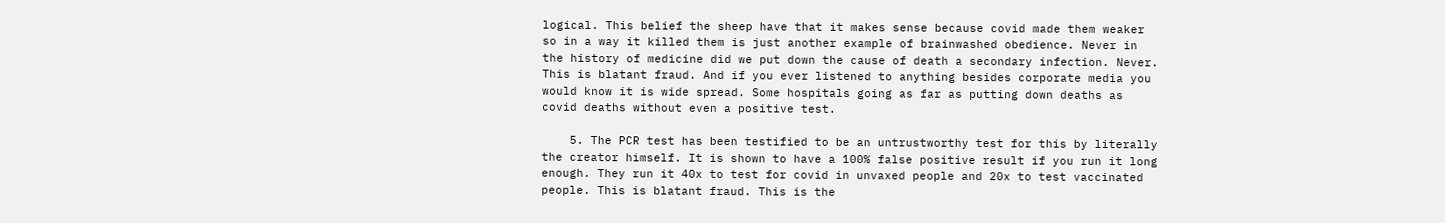logical. This belief the sheep have that it makes sense because covid made them weaker so in a way it killed them is just another example of brainwashed obedience. Never in the history of medicine did we put down the cause of death a secondary infection. Never. This is blatant fraud. And if you ever listened to anything besides corporate media you would know it is wide spread. Some hospitals going as far as putting down deaths as covid deaths without even a positive test.

    5. The PCR test has been testified to be an untrustworthy test for this by literally the creator himself. It is shown to have a 100% false positive result if you run it long enough. They run it 40x to test for covid in unvaxed people and 20x to test vaccinated people. This is blatant fraud. This is the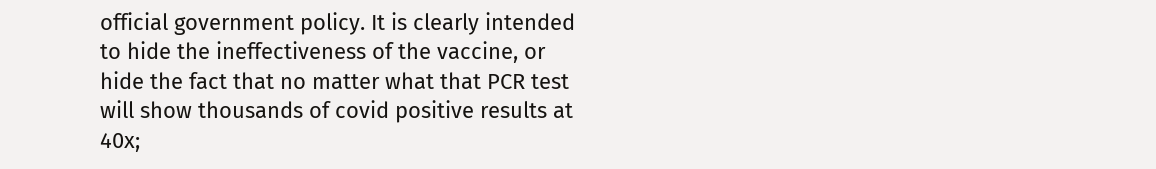official government policy. It is clearly intended to hide the ineffectiveness of the vaccine, or hide the fact that no matter what that PCR test will show thousands of covid positive results at 40x;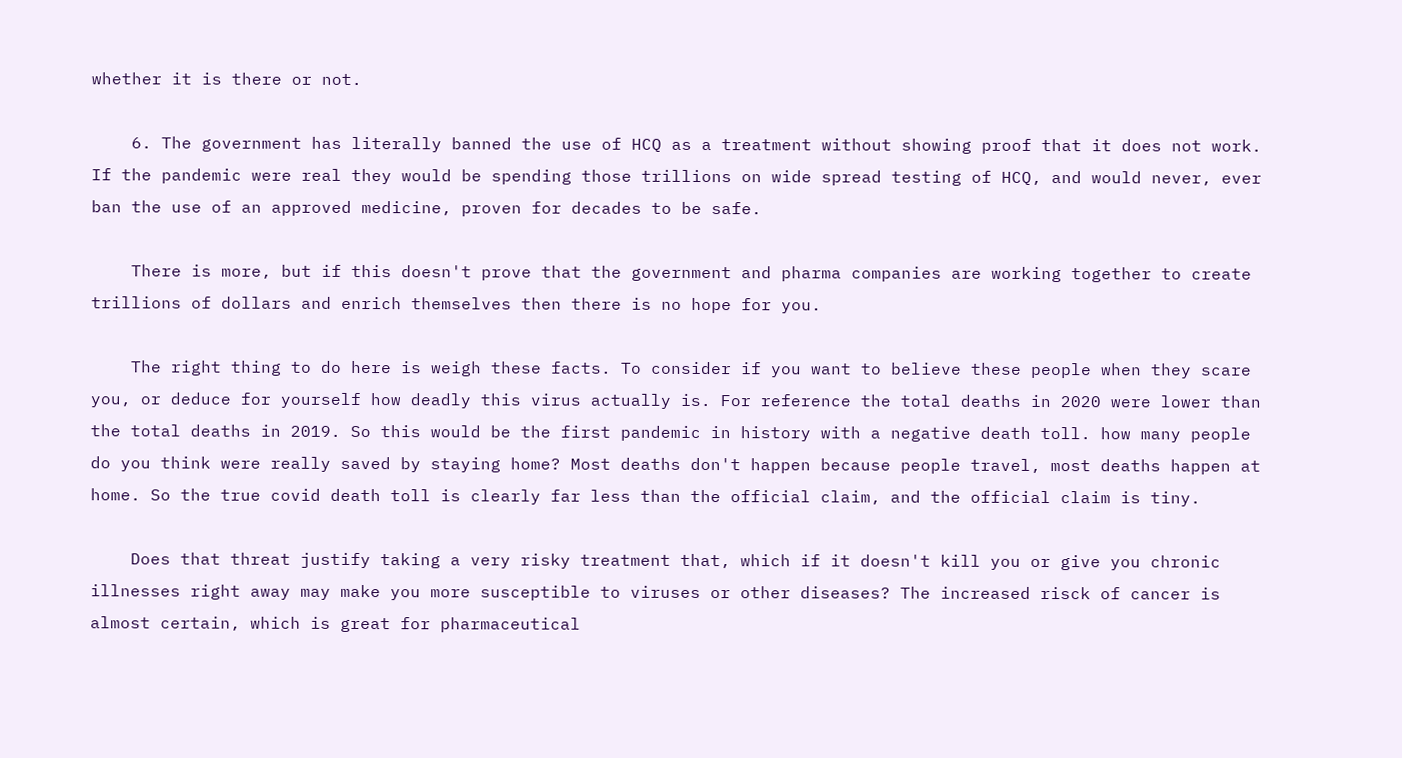whether it is there or not.

    6. The government has literally banned the use of HCQ as a treatment without showing proof that it does not work. If the pandemic were real they would be spending those trillions on wide spread testing of HCQ, and would never, ever ban the use of an approved medicine, proven for decades to be safe.

    There is more, but if this doesn't prove that the government and pharma companies are working together to create trillions of dollars and enrich themselves then there is no hope for you.

    The right thing to do here is weigh these facts. To consider if you want to believe these people when they scare you, or deduce for yourself how deadly this virus actually is. For reference the total deaths in 2020 were lower than the total deaths in 2019. So this would be the first pandemic in history with a negative death toll. how many people do you think were really saved by staying home? Most deaths don't happen because people travel, most deaths happen at home. So the true covid death toll is clearly far less than the official claim, and the official claim is tiny.

    Does that threat justify taking a very risky treatment that, which if it doesn't kill you or give you chronic illnesses right away may make you more susceptible to viruses or other diseases? The increased risck of cancer is almost certain, which is great for pharmaceutical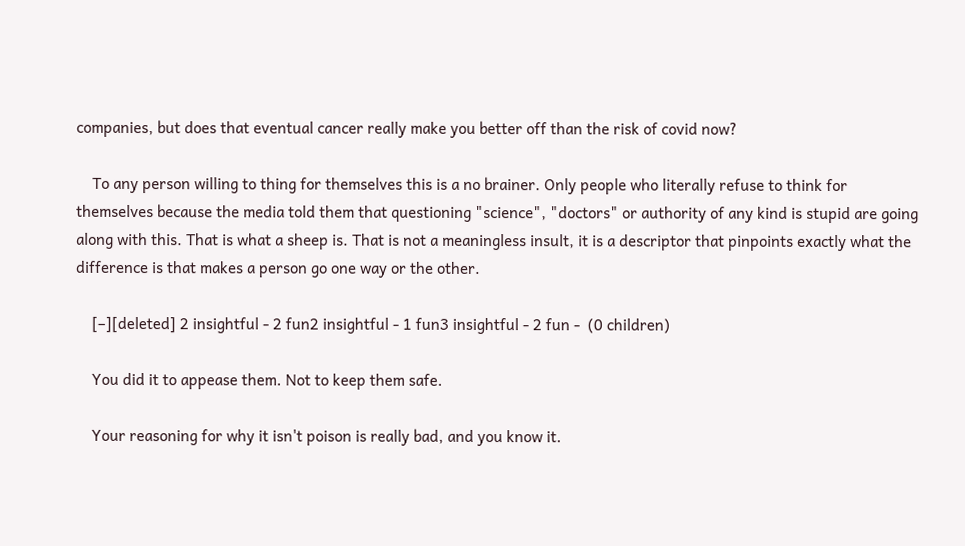companies, but does that eventual cancer really make you better off than the risk of covid now?

    To any person willing to thing for themselves this is a no brainer. Only people who literally refuse to think for themselves because the media told them that questioning "science", "doctors" or authority of any kind is stupid are going along with this. That is what a sheep is. That is not a meaningless insult, it is a descriptor that pinpoints exactly what the difference is that makes a person go one way or the other.

    [–][deleted] 2 insightful - 2 fun2 insightful - 1 fun3 insightful - 2 fun -  (0 children)

    You did it to appease them. Not to keep them safe.

    Your reasoning for why it isn't poison is really bad, and you know it.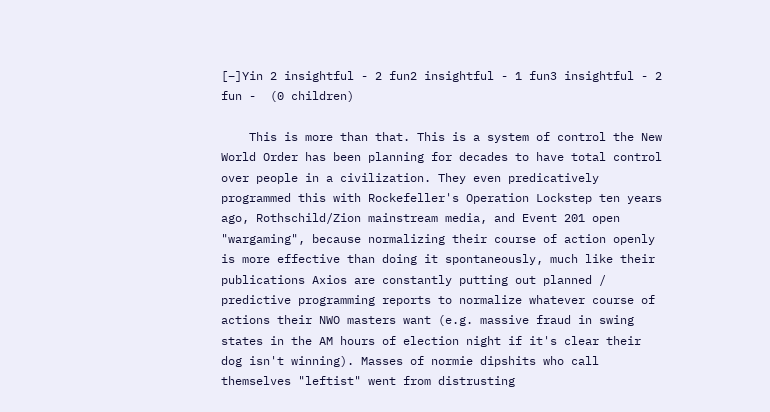[–]Yin 2 insightful - 2 fun2 insightful - 1 fun3 insightful - 2 fun -  (0 children)

    This is more than that. This is a system of control the New World Order has been planning for decades to have total control over people in a civilization. They even predicatively programmed this with Rockefeller's Operation Lockstep ten years ago, Rothschild/Zion mainstream media, and Event 201 open "wargaming", because normalizing their course of action openly is more effective than doing it spontaneously, much like their publications Axios are constantly putting out planned / predictive programming reports to normalize whatever course of actions their NWO masters want (e.g. massive fraud in swing states in the AM hours of election night if it's clear their dog isn't winning). Masses of normie dipshits who call themselves "leftist" went from distrusting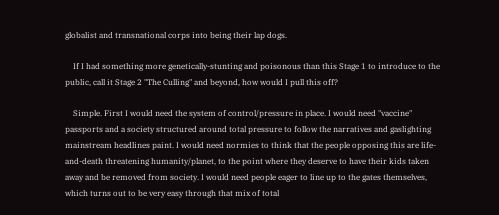globalist and transnational corps into being their lap dogs.

    If I had something more genetically-stunting and poisonous than this Stage 1 to introduce to the public, call it Stage 2 "The Culling" and beyond, how would I pull this off?

    Simple. First I would need the system of control/pressure in place. I would need "vaccine" passports and a society structured around total pressure to follow the narratives and gaslighting mainstream headlines paint. I would need normies to think that the people opposing this are life-and-death threatening humanity/planet, to the point where they deserve to have their kids taken away and be removed from society. I would need people eager to line up to the gates themselves, which turns out to be very easy through that mix of total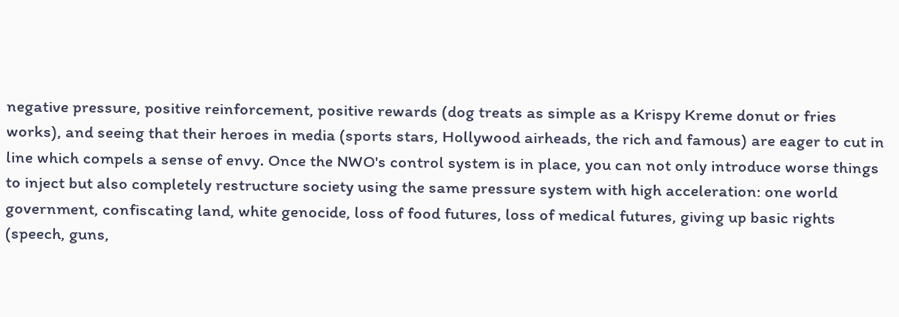negative pressure, positive reinforcement, positive rewards (dog treats as simple as a Krispy Kreme donut or fries works), and seeing that their heroes in media (sports stars, Hollywood airheads, the rich and famous) are eager to cut in line which compels a sense of envy. Once the NWO's control system is in place, you can not only introduce worse things to inject but also completely restructure society using the same pressure system with high acceleration: one world government, confiscating land, white genocide, loss of food futures, loss of medical futures, giving up basic rights (speech, guns,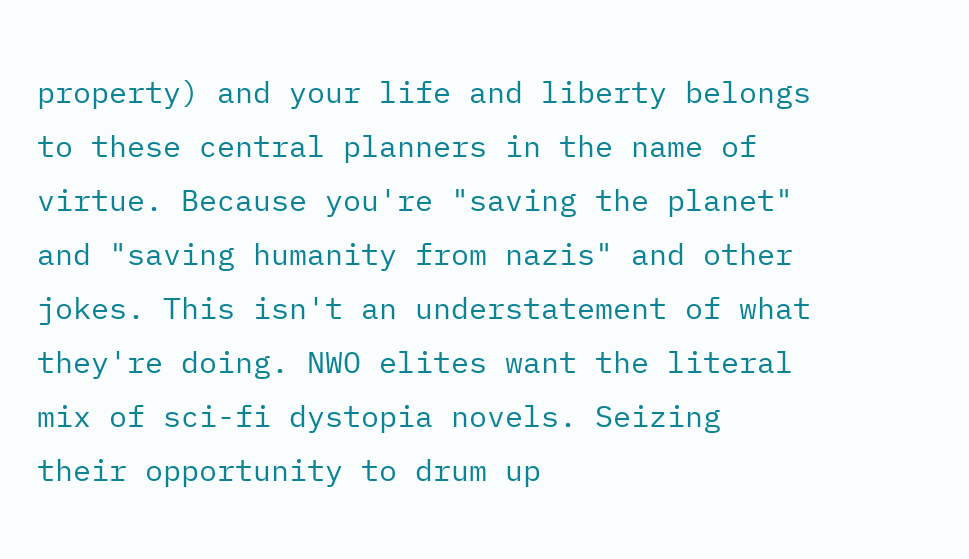property) and your life and liberty belongs to these central planners in the name of virtue. Because you're "saving the planet" and "saving humanity from nazis" and other jokes. This isn't an understatement of what they're doing. NWO elites want the literal mix of sci-fi dystopia novels. Seizing their opportunity to drum up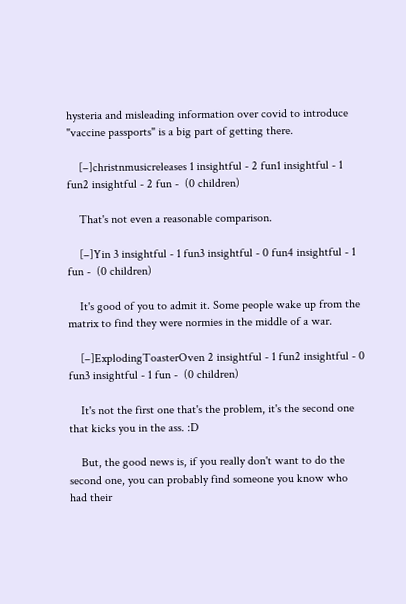hysteria and misleading information over covid to introduce "vaccine passports" is a big part of getting there.

    [–]christnmusicreleases 1 insightful - 2 fun1 insightful - 1 fun2 insightful - 2 fun -  (0 children)

    That's not even a reasonable comparison.

    [–]Yin 3 insightful - 1 fun3 insightful - 0 fun4 insightful - 1 fun -  (0 children)

    It's good of you to admit it. Some people wake up from the matrix to find they were normies in the middle of a war.

    [–]ExplodingToasterOven 2 insightful - 1 fun2 insightful - 0 fun3 insightful - 1 fun -  (0 children)

    It's not the first one that's the problem, it's the second one that kicks you in the ass. :D

    But, the good news is, if you really don't want to do the second one, you can probably find someone you know who had their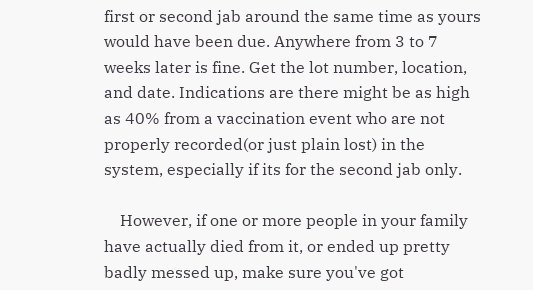first or second jab around the same time as yours would have been due. Anywhere from 3 to 7 weeks later is fine. Get the lot number, location, and date. Indications are there might be as high as 40% from a vaccination event who are not properly recorded(or just plain lost) in the system, especially if its for the second jab only.

    However, if one or more people in your family have actually died from it, or ended up pretty badly messed up, make sure you've got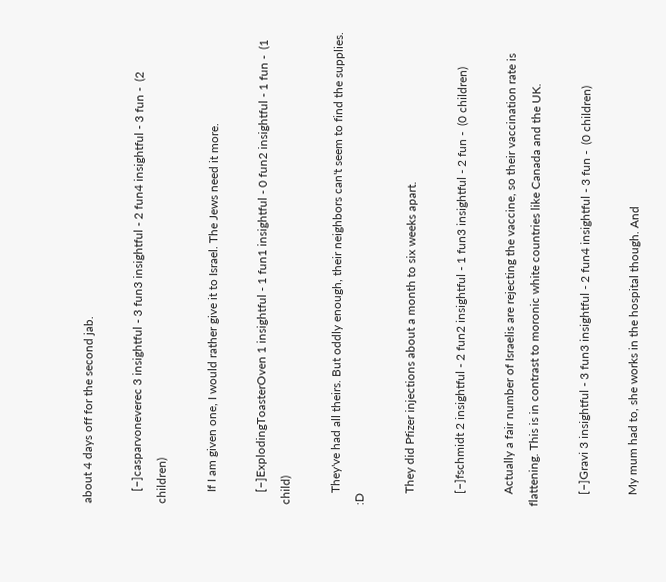about 4 days off for the second jab.

    [–]casparvoneverec 3 insightful - 3 fun3 insightful - 2 fun4 insightful - 3 fun -  (2 children)

    If I am given one, I would rather give it to Israel. The Jews need it more.

    [–]ExplodingToasterOven 1 insightful - 1 fun1 insightful - 0 fun2 insightful - 1 fun -  (1 child)

    They've had all theirs. But oddly enough, their neighbors can't seem to find the supplies. :D

    They did Pfizer injections about a month to six weeks apart.

    [–]fschmidt 2 insightful - 2 fun2 insightful - 1 fun3 insightful - 2 fun -  (0 children)

    Actually a fair number of Israelis are rejecting the vaccine, so their vaccination rate is flattening. This is in contrast to moronic white countries like Canada and the UK.

    [–]Gravi 3 insightful - 3 fun3 insightful - 2 fun4 insightful - 3 fun -  (0 children)

    My mum had to, she works in the hospital though. And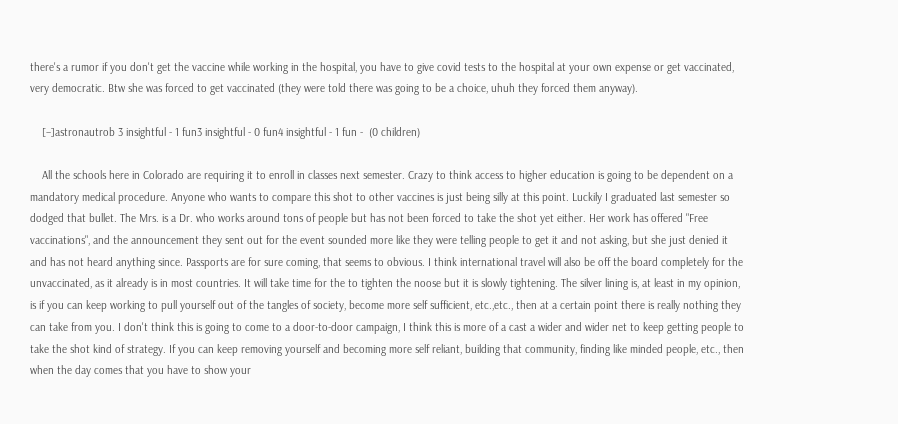there's a rumor if you don't get the vaccine while working in the hospital, you have to give covid tests to the hospital at your own expense or get vaccinated, very democratic. Btw she was forced to get vaccinated (they were told there was going to be a choice, uhuh they forced them anyway).

    [–]astronautrob 3 insightful - 1 fun3 insightful - 0 fun4 insightful - 1 fun -  (0 children)

    All the schools here in Colorado are requiring it to enroll in classes next semester. Crazy to think access to higher education is going to be dependent on a mandatory medical procedure. Anyone who wants to compare this shot to other vaccines is just being silly at this point. Luckily I graduated last semester so dodged that bullet. The Mrs. is a Dr. who works around tons of people but has not been forced to take the shot yet either. Her work has offered "Free vaccinations", and the announcement they sent out for the event sounded more like they were telling people to get it and not asking, but she just denied it and has not heard anything since. Passports are for sure coming, that seems to obvious. I think international travel will also be off the board completely for the unvaccinated, as it already is in most countries. It will take time for the to tighten the noose but it is slowly tightening. The silver lining is, at least in my opinion, is if you can keep working to pull yourself out of the tangles of society, become more self sufficient, etc.,etc., then at a certain point there is really nothing they can take from you. I don't think this is going to come to a door-to-door campaign, I think this is more of a cast a wider and wider net to keep getting people to take the shot kind of strategy. If you can keep removing yourself and becoming more self reliant, building that community, finding like minded people, etc., then when the day comes that you have to show your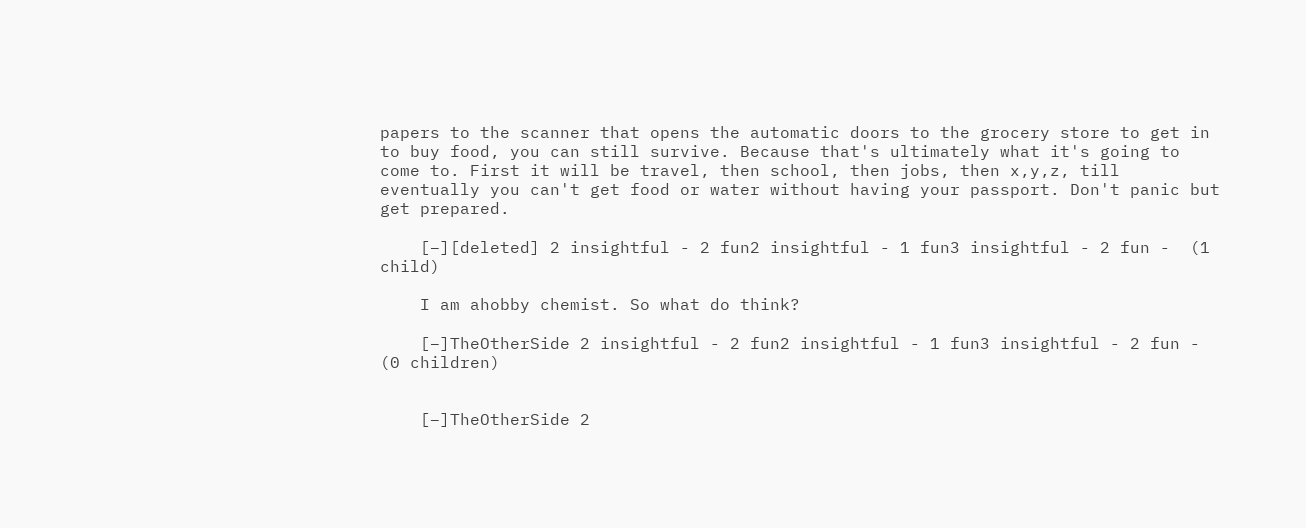papers to the scanner that opens the automatic doors to the grocery store to get in to buy food, you can still survive. Because that's ultimately what it's going to come to. First it will be travel, then school, then jobs, then x,y,z, till eventually you can't get food or water without having your passport. Don't panic but get prepared.

    [–][deleted] 2 insightful - 2 fun2 insightful - 1 fun3 insightful - 2 fun -  (1 child)

    I am ahobby chemist. So what do think?

    [–]TheOtherSide 2 insightful - 2 fun2 insightful - 1 fun3 insightful - 2 fun -  (0 children)


    [–]TheOtherSide 2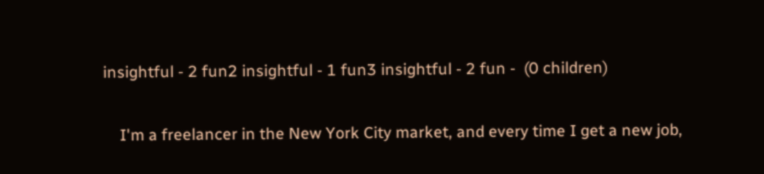insightful - 2 fun2 insightful - 1 fun3 insightful - 2 fun -  (0 children)

    I'm a freelancer in the New York City market, and every time I get a new job,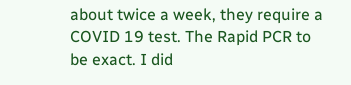about twice a week, they require a COVID 19 test. The Rapid PCR to be exact. I did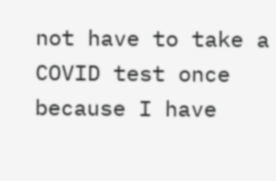not have to take a COVID test once because I have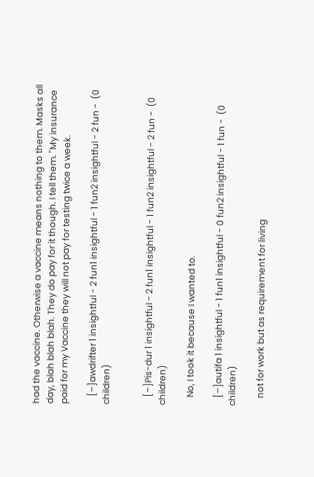had the vaccine. Otherwise a vaccine means nothing to them. Masks all day, blah blah blah. They do pay for it though. I tell them. "My insurance paid for my Vaccine they will not pay for testing twice a week.

    [–]awdrifter 1 insightful - 2 fun1 insightful - 1 fun2 insightful - 2 fun -  (0 children)


    [–]Pis-dur 1 insightful - 2 fun1 insightful - 1 fun2 insightful - 2 fun -  (0 children)

    No, I took it because I wanted to.

    [–]autifa 1 insightful - 1 fun1 insightful - 0 fun2 insightful - 1 fun -  (0 children)

    not for work but as requirement for living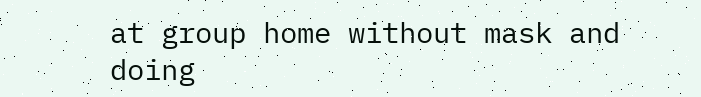at group home without mask and doing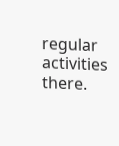regular activities there.